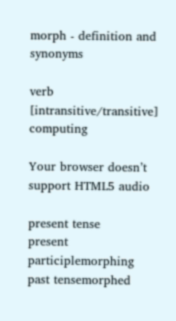morph - definition and synonyms

verb [intransitive/transitive] computing

Your browser doesn’t support HTML5 audio

present tense
present participlemorphing
past tensemorphed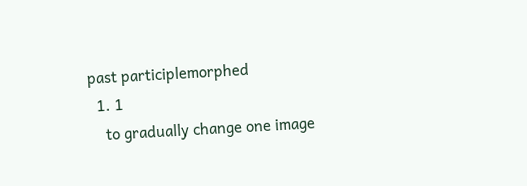past participlemorphed
  1. 1
    to gradually change one image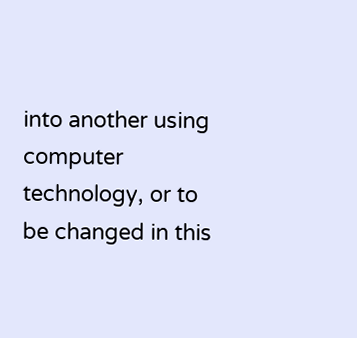into another using computer technology, or to be changed in this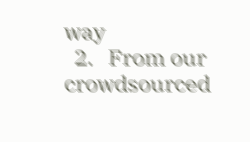way
  2.   From our crowdsourced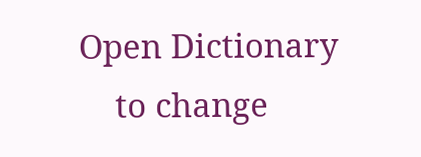Open Dictionary
    to change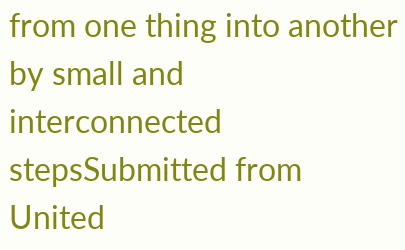from one thing into another by small and interconnected stepsSubmitted from United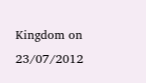Kingdom on 23/07/2012